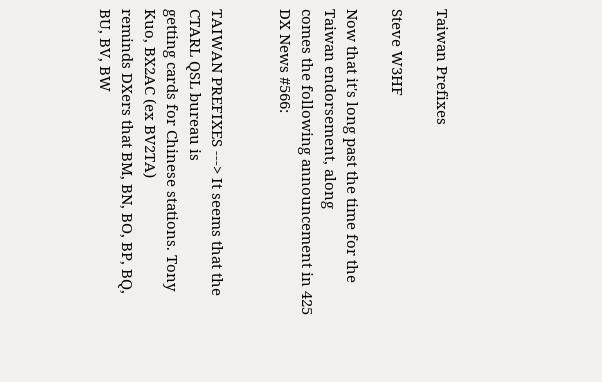Taiwan Prefixes

Steve W3HF

Now that it's long past the time for the Taiwan endorsement, along
comes the following announcement in 425 DX News #566:


TAIWAN PREFIXES ---> It seems that the CTARL QSL bureau is
getting cards for Chinese stations. Tony Kuo, BX2AC (ex BV2TA)
reminds DXers that BM, BN, BO, BP, BQ, BU, BV, BW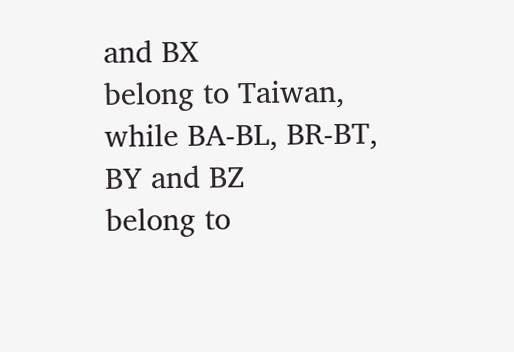and BX
belong to Taiwan, while BA-BL, BR-BT, BY and BZ
belong to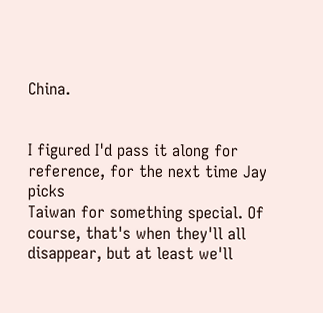China.


I figured I'd pass it along for reference, for the next time Jay picks
Taiwan for something special. Of course, that's when they'll all
disappear, but at least we'll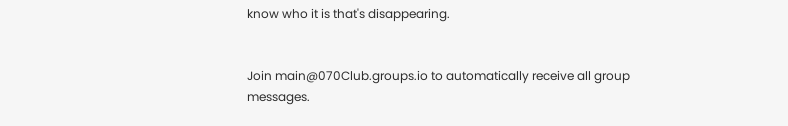know who it is that's disappearing.


Join main@070Club.groups.io to automatically receive all group messages.